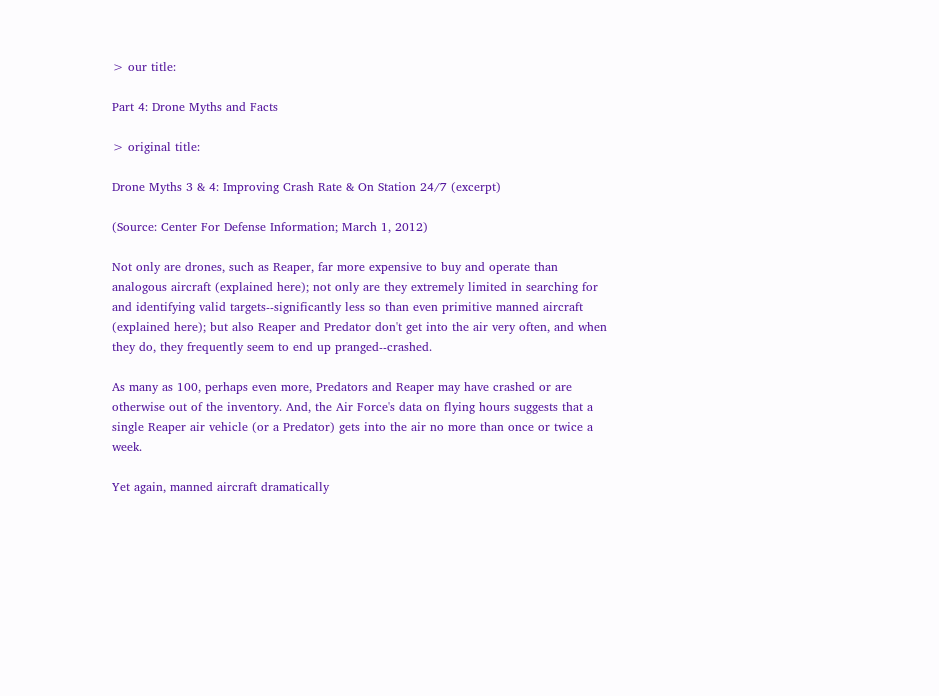> our title:

Part 4: Drone Myths and Facts

> original title:

Drone Myths 3 & 4: Improving Crash Rate & On Station 24/7 (excerpt)

(Source: Center For Defense Information; March 1, 2012)

Not only are drones, such as Reaper, far more expensive to buy and operate than analogous aircraft (explained here); not only are they extremely limited in searching for and identifying valid targets--significantly less so than even primitive manned aircraft (explained here); but also Reaper and Predator don't get into the air very often, and when they do, they frequently seem to end up pranged--crashed.

As many as 100, perhaps even more, Predators and Reaper may have crashed or are otherwise out of the inventory. And, the Air Force's data on flying hours suggests that a single Reaper air vehicle (or a Predator) gets into the air no more than once or twice a week.

Yet again, manned aircraft dramatically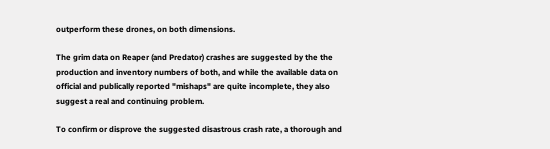outperform these drones, on both dimensions.

The grim data on Reaper (and Predator) crashes are suggested by the the production and inventory numbers of both, and while the available data on official and publically reported "mishaps" are quite incomplete, they also suggest a real and continuing problem.

To confirm or disprove the suggested disastrous crash rate, a thorough and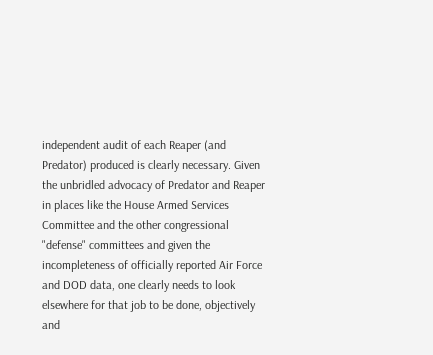independent audit of each Reaper (and Predator) produced is clearly necessary. Given the unbridled advocacy of Predator and Reaper in places like the House Armed Services Committee and the other congressional "defense" committees and given the incompleteness of officially reported Air Force and DOD data, one clearly needs to look elsewhere for that job to be done, objectively and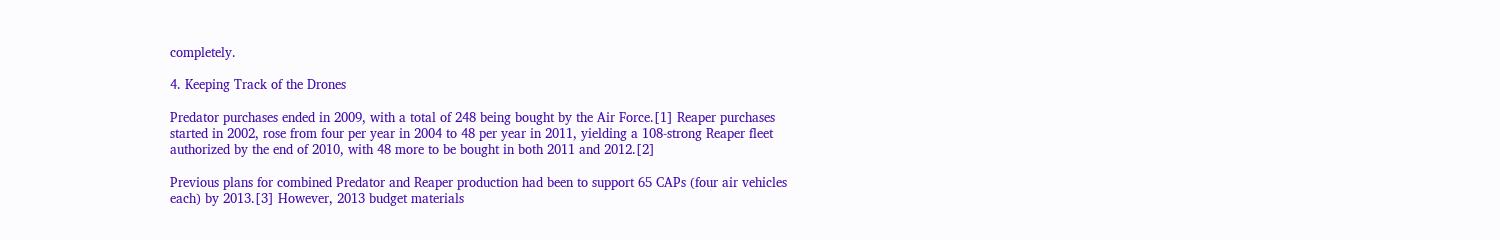completely.

4. Keeping Track of the Drones

Predator purchases ended in 2009, with a total of 248 being bought by the Air Force.[1] Reaper purchases started in 2002, rose from four per year in 2004 to 48 per year in 2011, yielding a 108-strong Reaper fleet authorized by the end of 2010, with 48 more to be bought in both 2011 and 2012.[2]

Previous plans for combined Predator and Reaper production had been to support 65 CAPs (four air vehicles each) by 2013.[3] However, 2013 budget materials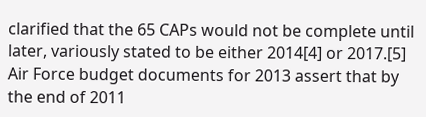clarified that the 65 CAPs would not be complete until later, variously stated to be either 2014[4] or 2017.[5] Air Force budget documents for 2013 assert that by the end of 2011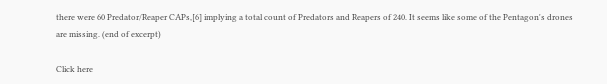there were 60 Predator/Reaper CAPs,[6] implying a total count of Predators and Reapers of 240. It seems like some of the Pentagon's drones are missing. (end of excerpt)

Click here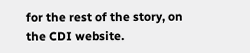for the rest of the story, on the CDI website.